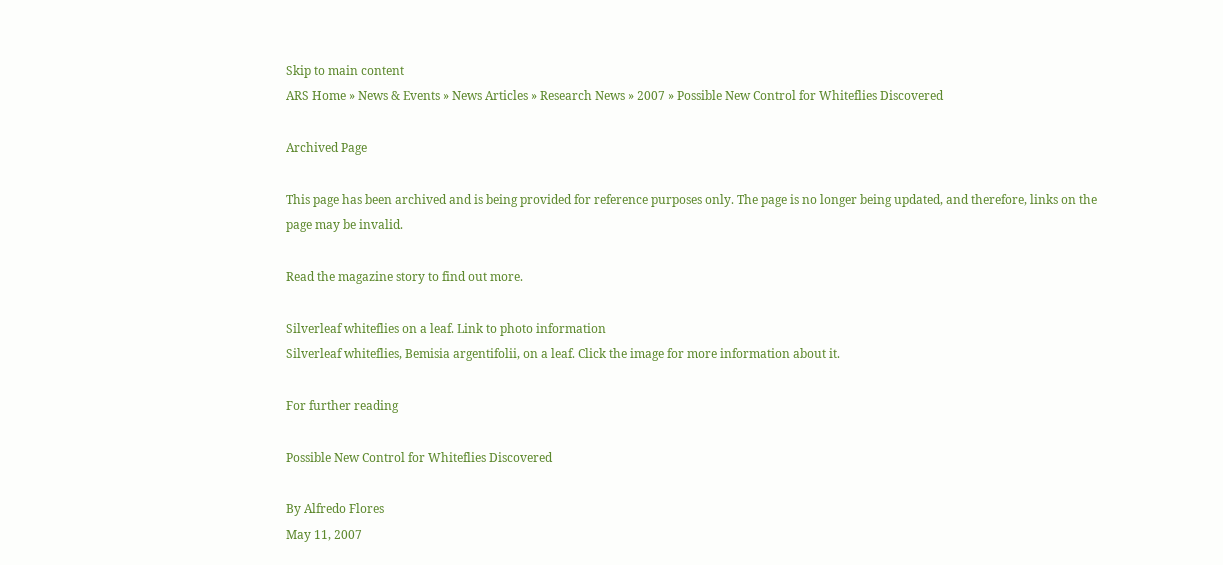Skip to main content
ARS Home » News & Events » News Articles » Research News » 2007 » Possible New Control for Whiteflies Discovered

Archived Page

This page has been archived and is being provided for reference purposes only. The page is no longer being updated, and therefore, links on the page may be invalid.

Read the magazine story to find out more.

Silverleaf whiteflies on a leaf. Link to photo information
Silverleaf whiteflies, Bemisia argentifolii, on a leaf. Click the image for more information about it.

For further reading

Possible New Control for Whiteflies Discovered

By Alfredo Flores
May 11, 2007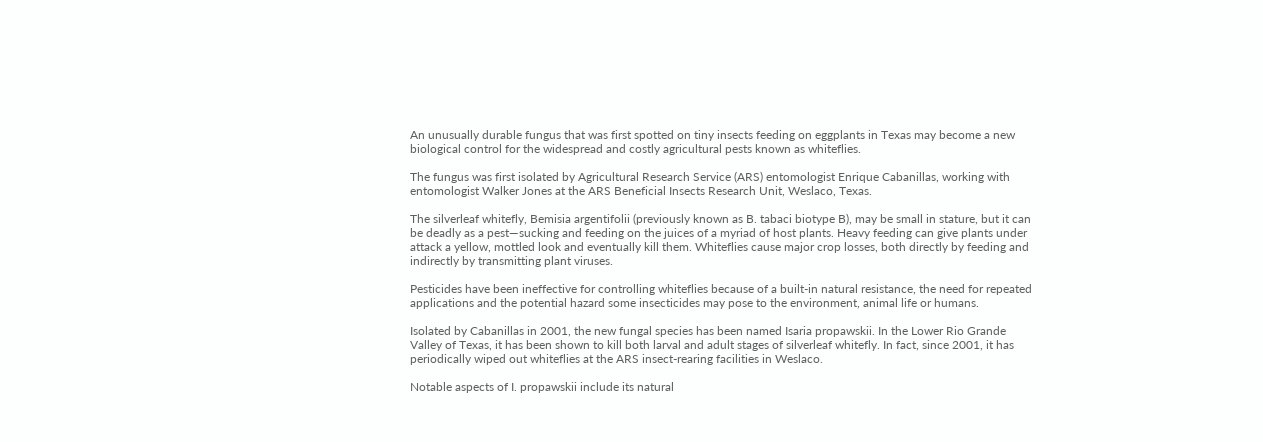An unusually durable fungus that was first spotted on tiny insects feeding on eggplants in Texas may become a new biological control for the widespread and costly agricultural pests known as whiteflies.

The fungus was first isolated by Agricultural Research Service (ARS) entomologist Enrique Cabanillas, working with entomologist Walker Jones at the ARS Beneficial Insects Research Unit, Weslaco, Texas.

The silverleaf whitefly, Bemisia argentifolii (previously known as B. tabaci biotype B), may be small in stature, but it can be deadly as a pest—sucking and feeding on the juices of a myriad of host plants. Heavy feeding can give plants under attack a yellow, mottled look and eventually kill them. Whiteflies cause major crop losses, both directly by feeding and indirectly by transmitting plant viruses.

Pesticides have been ineffective for controlling whiteflies because of a built-in natural resistance, the need for repeated applications and the potential hazard some insecticides may pose to the environment, animal life or humans.

Isolated by Cabanillas in 2001, the new fungal species has been named Isaria propawskii. In the Lower Rio Grande Valley of Texas, it has been shown to kill both larval and adult stages of silverleaf whitefly. In fact, since 2001, it has periodically wiped out whiteflies at the ARS insect-rearing facilities in Weslaco.

Notable aspects of I. propawskii include its natural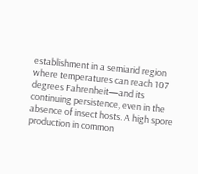establishment in a semiarid region where temperatures can reach 107 degrees Fahrenheit—and its continuing persistence, even in the absence of insect hosts. A high spore production in common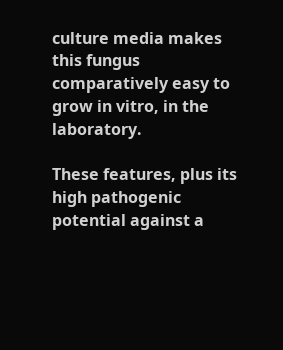culture media makes this fungus comparatively easy to grow in vitro, in the laboratory.

These features, plus its high pathogenic potential against a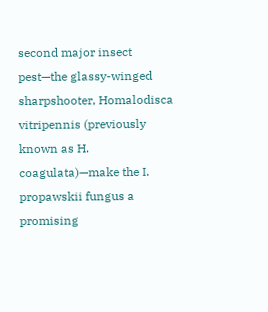second major insect pest—the glassy-winged sharpshooter, Homalodisca vitripennis (previously known as H. coagulata)—make the I. propawskii fungus a promising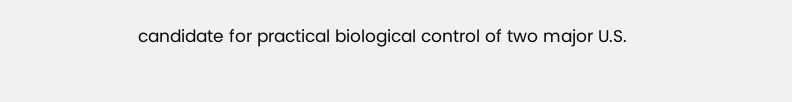candidate for practical biological control of two major U.S.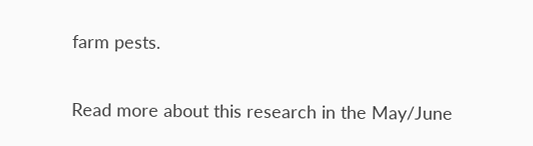farm pests.

Read more about this research in the May/June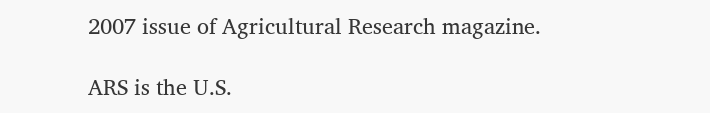2007 issue of Agricultural Research magazine.

ARS is the U.S.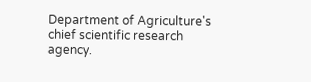Department of Agriculture's chief scientific research agency.